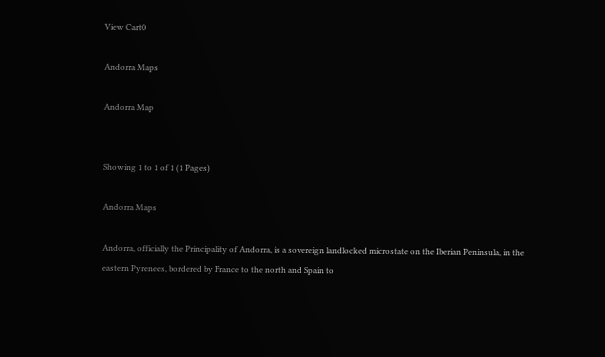View Cart0

Andorra Maps

Andorra Map


Showing 1 to 1 of 1 (1 Pages)

Andorra Maps

Andorra, officially the Principality of Andorra, is a sovereign landlocked microstate on the Iberian Peninsula, in the eastern Pyrenees, bordered by France to the north and Spain to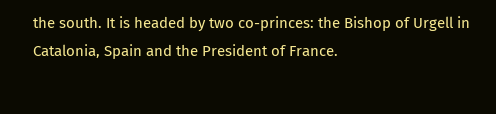the south. It is headed by two co-princes: the Bishop of Urgell in Catalonia, Spain and the President of France.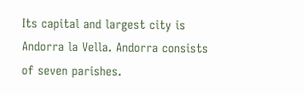Its capital and largest city is Andorra la Vella. Andorra consists of seven parishes.